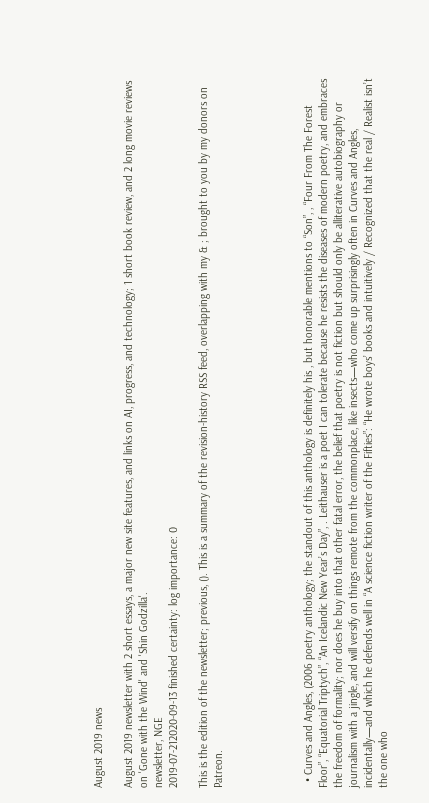August 2019 news

August 2019 newsletter with 2 short essays, a major new site features, and links on AI, progress, and technology; 1 short book review, and 2 long movie reviews on 'Gone with the Wind' and 'Shin Godzilla'.
newsletter, NGE
2019-07-212020-09-13 finished certainty: log importance: 0

This is the edition of the newsletter; previous, (). This is a summary of the revision-history RSS feed, overlapping with my & ; brought to you by my donors on Patreon.





  • Curves and Angles, (2006 poetry anthology; the standout of this anthology is definitely his , but honorable mentions to “Son”, , “Four From The Forest Floor”, “Equatorial Triptych”, “An Icelandic New Year’s Day”, . Leithauser is a poet I can tolerate because he resists the diseases of modern poetry, and embraces the freedom of formality; nor does he buy into that other fatal error, the belief that poetry is not fiction but should only be alliterative autobiography or journalism with a jingle, and will versify on things remote from the commonplace, like insects—who come up surprisingly often in Curves and Angles, incidentally—and which he defends well in “A science fiction writer of the Fifties”: “He wrote boys’ books and intuitively / Recognized that the real / Realist isn’t the one who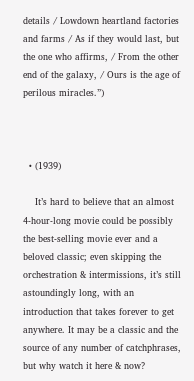details / Lowdown heartland factories and farms / As if they would last, but the one who affirms, / From the other end of the galaxy, / Ours is the age of perilous miracles.”)



  • (1939)

    It’s hard to believe that an almost 4-hour-long movie could be possibly the best-selling movie ever and a beloved classic; even skipping the orchestration & intermissions, it’s still astoundingly long, with an introduction that takes forever to get anywhere. It may be a classic and the source of any number of catchphrases, but why watch it here & now?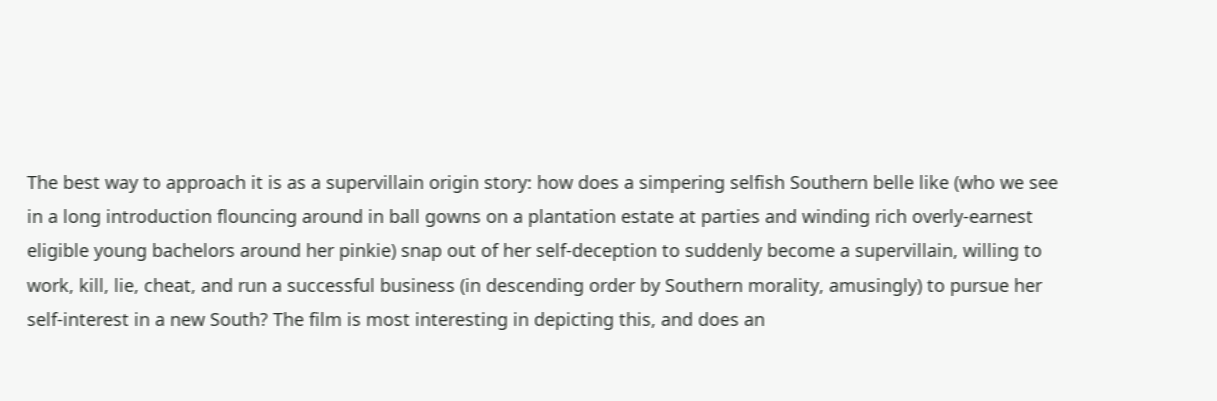The best way to approach it is as a supervillain origin story: how does a simpering selfish Southern belle like (who we see in a long introduction flouncing around in ball gowns on a plantation estate at parties and winding rich overly-earnest eligible young bachelors around her pinkie) snap out of her self-deception to suddenly become a supervillain, willing to work, kill, lie, cheat, and run a successful business (in descending order by Southern morality, amusingly) to pursue her self-interest in a new South? The film is most interesting in depicting this, and does an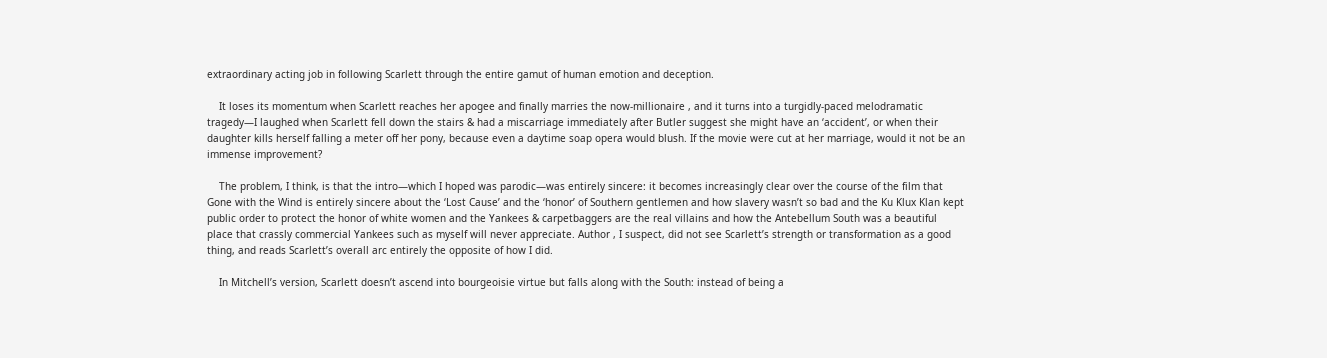extraordinary acting job in following Scarlett through the entire gamut of human emotion and deception.

    It loses its momentum when Scarlett reaches her apogee and finally marries the now-millionaire , and it turns into a turgidly-paced melodramatic tragedy—I laughed when Scarlett fell down the stairs & had a miscarriage immediately after Butler suggest she might have an ‘accident’, or when their daughter kills herself falling a meter off her pony, because even a daytime soap opera would blush. If the movie were cut at her marriage, would it not be an immense improvement?

    The problem, I think, is that the intro—which I hoped was parodic—was entirely sincere: it becomes increasingly clear over the course of the film that Gone with the Wind is entirely sincere about the ‘Lost Cause’ and the ‘honor’ of Southern gentlemen and how slavery wasn’t so bad and the Ku Klux Klan kept public order to protect the honor of white women and the Yankees & carpetbaggers are the real villains and how the Antebellum South was a beautiful place that crassly commercial Yankees such as myself will never appreciate. Author , I suspect, did not see Scarlett’s strength or transformation as a good thing, and reads Scarlett’s overall arc entirely the opposite of how I did.

    In Mitchell’s version, Scarlett doesn’t ascend into bourgeoisie virtue but falls along with the South: instead of being a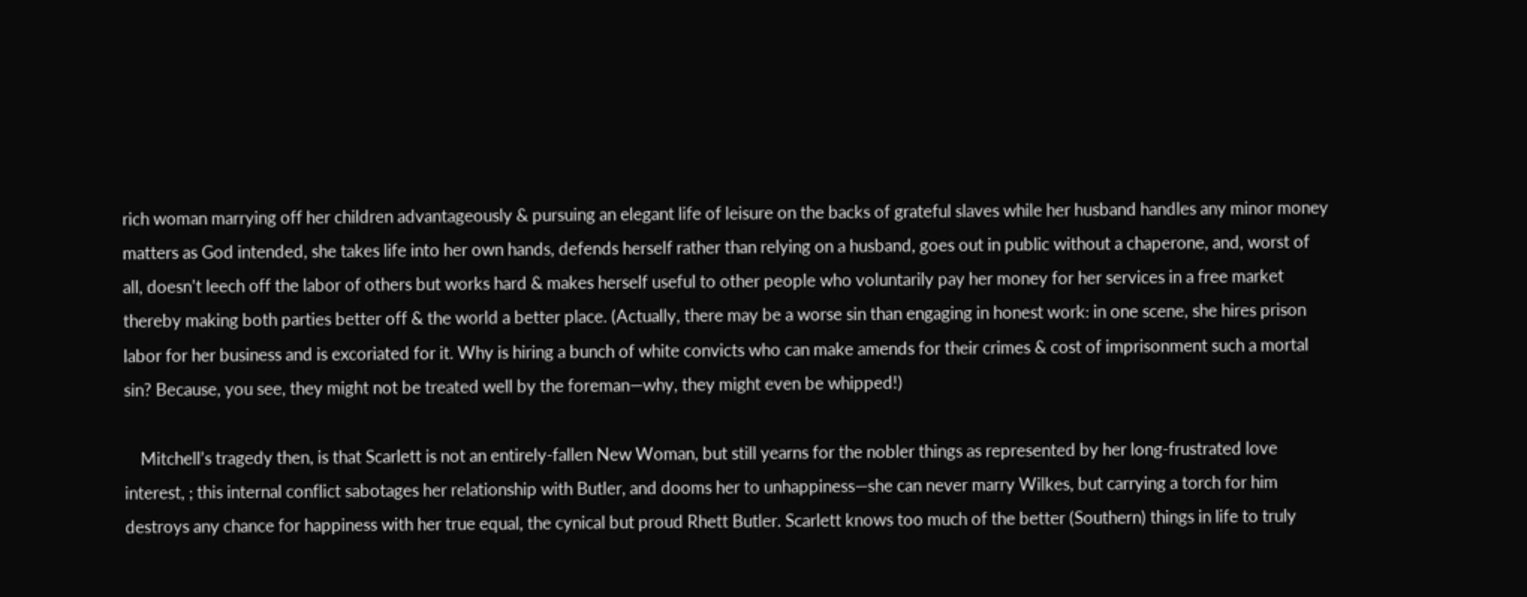rich woman marrying off her children advantageously & pursuing an elegant life of leisure on the backs of grateful slaves while her husband handles any minor money matters as God intended, she takes life into her own hands, defends herself rather than relying on a husband, goes out in public without a chaperone, and, worst of all, doesn’t leech off the labor of others but works hard & makes herself useful to other people who voluntarily pay her money for her services in a free market thereby making both parties better off & the world a better place. (Actually, there may be a worse sin than engaging in honest work: in one scene, she hires prison labor for her business and is excoriated for it. Why is hiring a bunch of white convicts who can make amends for their crimes & cost of imprisonment such a mortal sin? Because, you see, they might not be treated well by the foreman—why, they might even be whipped!)

    Mitchell’s tragedy then, is that Scarlett is not an entirely-fallen New Woman, but still yearns for the nobler things as represented by her long-frustrated love interest, ; this internal conflict sabotages her relationship with Butler, and dooms her to unhappiness—she can never marry Wilkes, but carrying a torch for him destroys any chance for happiness with her true equal, the cynical but proud Rhett Butler. Scarlett knows too much of the better (Southern) things in life to truly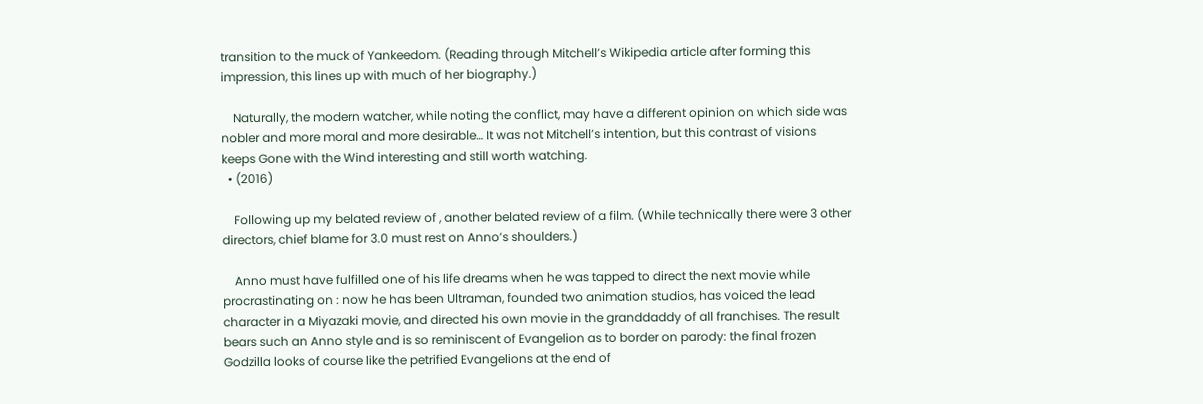transition to the muck of Yankeedom. (Reading through Mitchell’s Wikipedia article after forming this impression, this lines up with much of her biography.)

    Naturally, the modern watcher, while noting the conflict, may have a different opinion on which side was nobler and more moral and more desirable… It was not Mitchell’s intention, but this contrast of visions keeps Gone with the Wind interesting and still worth watching.
  • (2016)

    Following up my belated review of , another belated review of a film. (While technically there were 3 other directors, chief blame for 3.0 must rest on Anno’s shoulders.)

    Anno must have fulfilled one of his life dreams when he was tapped to direct the next movie while procrastinating on : now he has been Ultraman, founded two animation studios, has voiced the lead character in a Miyazaki movie, and directed his own movie in the granddaddy of all franchises. The result bears such an Anno style and is so reminiscent of Evangelion as to border on parody: the final frozen Godzilla looks of course like the petrified Evangelions at the end of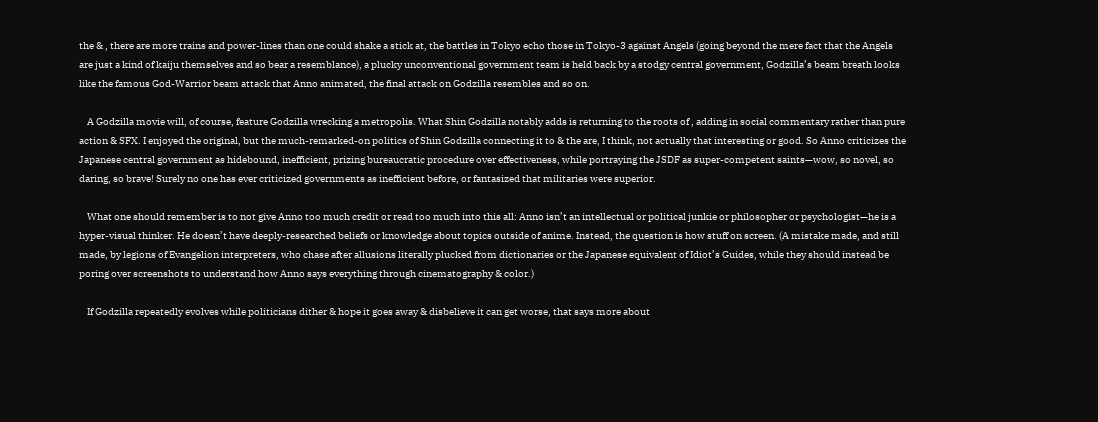the & , there are more trains and power-lines than one could shake a stick at, the battles in Tokyo echo those in Tokyo-3 against Angels (going beyond the mere fact that the Angels are just a kind of kaiju themselves and so bear a resemblance), a plucky unconventional government team is held back by a stodgy central government, Godzilla’s beam breath looks like the famous God-Warrior beam attack that Anno animated, the final attack on Godzilla resembles and so on.

    A Godzilla movie will, of course, feature Godzilla wrecking a metropolis. What Shin Godzilla notably adds is returning to the roots of , adding in social commentary rather than pure action & SFX. I enjoyed the original, but the much-remarked-on politics of Shin Godzilla connecting it to & the are, I think, not actually that interesting or good. So Anno criticizes the Japanese central government as hidebound, inefficient, prizing bureaucratic procedure over effectiveness, while portraying the JSDF as super-competent saints—wow, so novel, so daring, so brave! Surely no one has ever criticized governments as inefficient before, or fantasized that militaries were superior.

    What one should remember is to not give Anno too much credit or read too much into this all: Anno isn’t an intellectual or political junkie or philosopher or psychologist—he is a hyper-visual thinker. He doesn’t have deeply-researched beliefs or knowledge about topics outside of anime. Instead, the question is how stuff on screen. (A mistake made, and still made, by legions of Evangelion interpreters, who chase after allusions literally plucked from dictionaries or the Japanese equivalent of Idiot’s Guides, while they should instead be poring over screenshots to understand how Anno says everything through cinematography & color.)

    If Godzilla repeatedly evolves while politicians dither & hope it goes away & disbelieve it can get worse, that says more about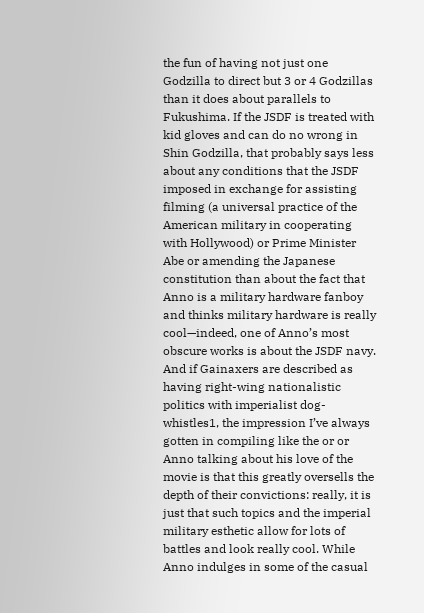the fun of having not just one Godzilla to direct but 3 or 4 Godzillas than it does about parallels to Fukushima. If the JSDF is treated with kid gloves and can do no wrong in Shin Godzilla, that probably says less about any conditions that the JSDF imposed in exchange for assisting filming (a universal practice of the American military in cooperating with Hollywood) or Prime Minister Abe or amending the Japanese constitution than about the fact that Anno is a military hardware fanboy and thinks military hardware is really cool—indeed, one of Anno’s most obscure works is about the JSDF navy. And if Gainaxers are described as having right-wing nationalistic politics with imperialist dog-whistles1, the impression I’ve always gotten in compiling like the or or Anno talking about his love of the movie is that this greatly oversells the depth of their convictions: really, it is just that such topics and the imperial military esthetic allow for lots of battles and look really cool. While Anno indulges in some of the casual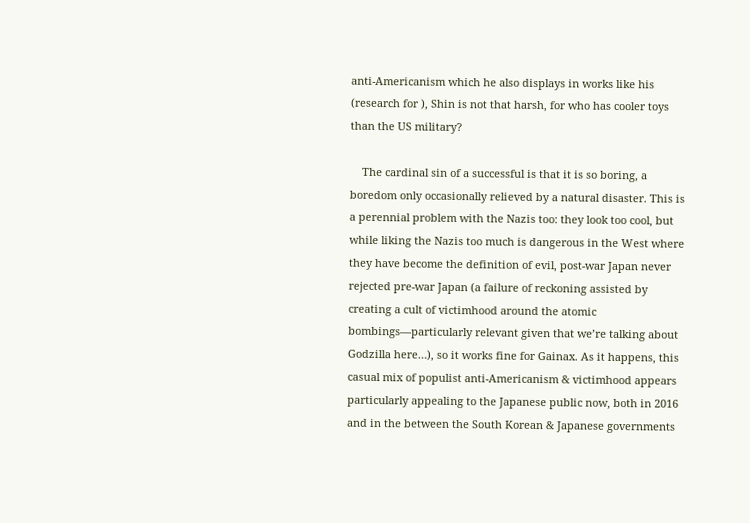anti-Americanism which he also displays in works like his (research for ), Shin is not that harsh, for who has cooler toys than the US military?

    The cardinal sin of a successful is that it is so boring, a boredom only occasionally relieved by a natural disaster. This is a perennial problem with the Nazis too: they look too cool, but while liking the Nazis too much is dangerous in the West where they have become the definition of evil, post-war Japan never rejected pre-war Japan (a failure of reckoning assisted by creating a cult of victimhood around the atomic bombings—particularly relevant given that we’re talking about Godzilla here…), so it works fine for Gainax. As it happens, this casual mix of populist anti-Americanism & victimhood appears particularly appealing to the Japanese public now, both in 2016 and in the between the South Korean & Japanese governments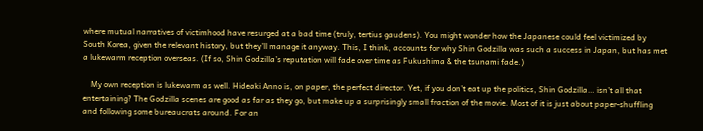where mutual narratives of victimhood have resurged at a bad time (truly, tertius gaudens). You might wonder how the Japanese could feel victimized by South Korea, given the relevant history, but they’ll manage it anyway. This, I think, accounts for why Shin Godzilla was such a success in Japan, but has met a lukewarm reception overseas. (If so, Shin Godzilla’s reputation will fade over time as Fukushima & the tsunami fade.)

    My own reception is lukewarm as well. Hideaki Anno is, on paper, the perfect director. Yet, if you don’t eat up the politics, Shin Godzilla… isn’t all that entertaining? The Godzilla scenes are good as far as they go, but make up a surprisingly small fraction of the movie. Most of it is just about paper-shuffling and following some bureaucrats around. For an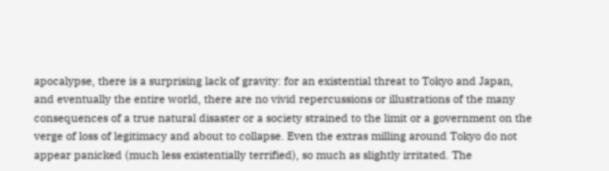apocalypse, there is a surprising lack of gravity: for an existential threat to Tokyo and Japan, and eventually the entire world, there are no vivid repercussions or illustrations of the many consequences of a true natural disaster or a society strained to the limit or a government on the verge of loss of legitimacy and about to collapse. Even the extras milling around Tokyo do not appear panicked (much less existentially terrified), so much as slightly irritated. The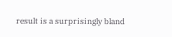result is a surprisingly bland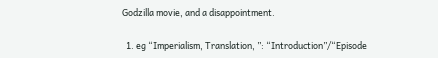Godzilla movie, and a disappointment.

  1. eg “Imperialism, Translation, ”: “Introduction”/“Episode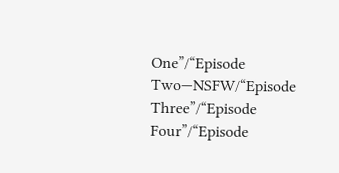One”/“Episode Two—NSFW/“Episode Three”/“Episode Four”/“Episode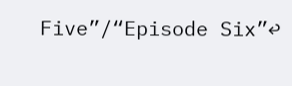Five”/“Episode Six”↩